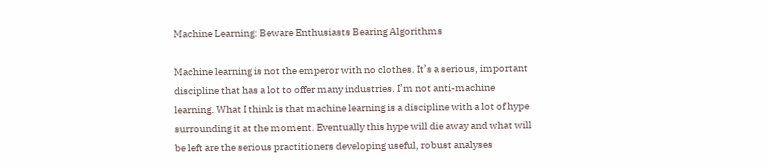Machine Learning: Beware Enthusiasts Bearing Algorithms

Machine learning is not the emperor with no clothes. It’s a serious, important discipline that has a lot to offer many industries. I’m not anti-machine learning. What I think is that machine learning is a discipline with a lot of hype surrounding it at the moment. Eventually this hype will die away and what will be left are the serious practitioners developing useful, robust analyses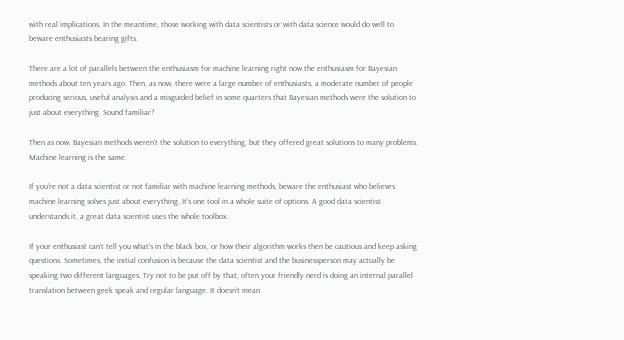with real implications. In the meantime, those working with data scientists or with data science would do well to beware enthusiasts bearing gifts.

There are a lot of parallels between the enthusiasm for machine learning right now the enthusiasm for Bayesian methods about ten years ago. Then, as now, there were a large number of enthusiasts, a moderate number of people producing serious, useful analysis and a misguided belief in some quarters that Bayesian methods were the solution to just about everything. Sound familiar?

Then as now, Bayesian methods weren’t the solution to everything, but they offered great solutions to many problems. Machine learning is the same.

If you’re not a data scientist or not familiar with machine learning methods, beware the enthusiast who believes machine learning solves just about everything. It’s one tool in a whole suite of options. A good data scientist understands it, a great data scientist uses the whole toolbox.

If your enthusiast can’t tell you what’s in the black box, or how their algorithm works then be cautious and keep asking questions. Sometimes, the initial confusion is because the data scientist and the businessperson may actually be speaking two different languages. Try not to be put off by that, often your friendly nerd is doing an internal parallel translation between geek speak and regular language. It doesn’t mean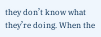they don’t know what they’re doing. When the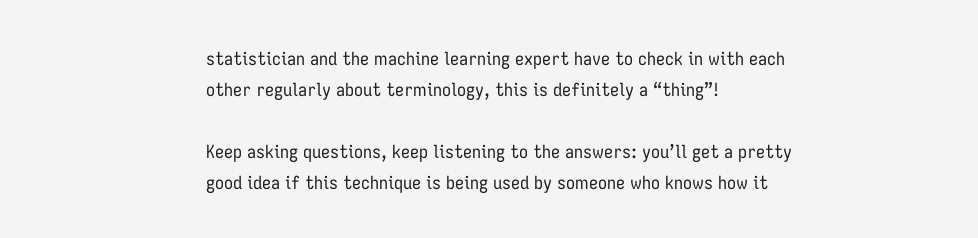statistician and the machine learning expert have to check in with each other regularly about terminology, this is definitely a “thing”!

Keep asking questions, keep listening to the answers: you’ll get a pretty good idea if this technique is being used by someone who knows how it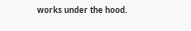works under the hood.